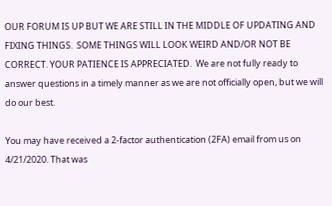OUR FORUM IS UP BUT WE ARE STILL IN THE MIDDLE OF UPDATING AND FIXING THINGS.  SOME THINGS WILL LOOK WEIRD AND/OR NOT BE CORRECT. YOUR PATIENCE IS APPRECIATED.  We are not fully ready to answer questions in a timely manner as we are not officially open, but we will do our best.

You may have received a 2-factor authentication (2FA) email from us on 4/21/2020. That was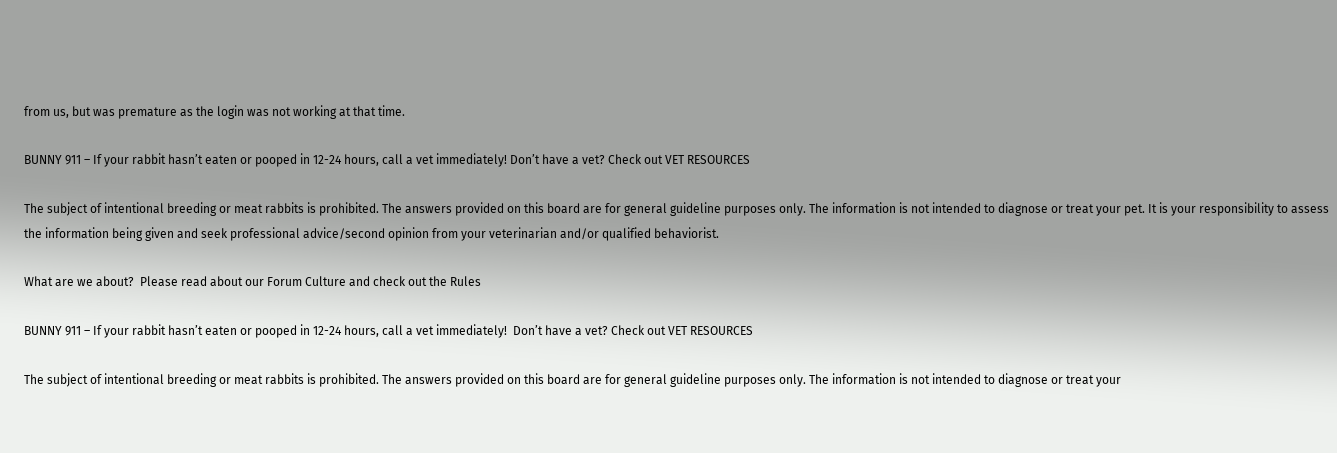from us, but was premature as the login was not working at that time.

BUNNY 911 – If your rabbit hasn’t eaten or pooped in 12-24 hours, call a vet immediately! Don’t have a vet? Check out VET RESOURCES

The subject of intentional breeding or meat rabbits is prohibited. The answers provided on this board are for general guideline purposes only. The information is not intended to diagnose or treat your pet. It is your responsibility to assess the information being given and seek professional advice/second opinion from your veterinarian and/or qualified behaviorist.

What are we about?  Please read about our Forum Culture and check out the Rules

BUNNY 911 – If your rabbit hasn’t eaten or pooped in 12-24 hours, call a vet immediately!  Don’t have a vet? Check out VET RESOURCES

The subject of intentional breeding or meat rabbits is prohibited. The answers provided on this board are for general guideline purposes only. The information is not intended to diagnose or treat your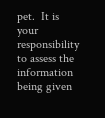pet.  It is your responsibility to assess the information being given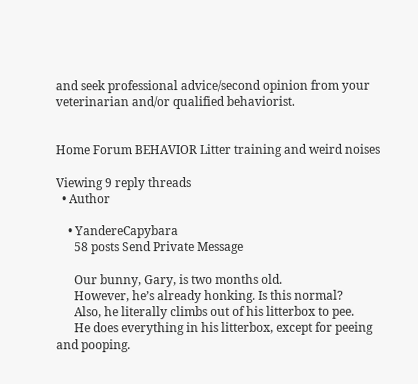and seek professional advice/second opinion from your veterinarian and/or qualified behaviorist.


Home Forum BEHAVIOR Litter training and weird noises

Viewing 9 reply threads
  • Author

    • YandereCapybara
      58 posts Send Private Message

      Our bunny, Gary, is two months old.
      However, he’s already honking. Is this normal?
      Also, he literally climbs out of his litterbox to pee.
      He does everything in his litterbox, except for peeing and pooping.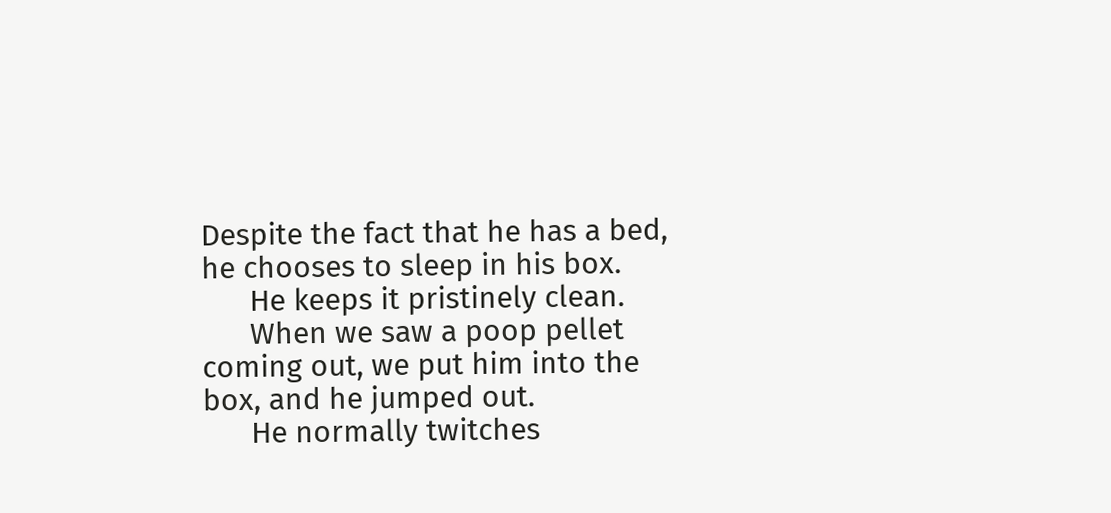Despite the fact that he has a bed, he chooses to sleep in his box.
      He keeps it pristinely clean.
      When we saw a poop pellet coming out, we put him into the box, and he jumped out.
      He normally twitches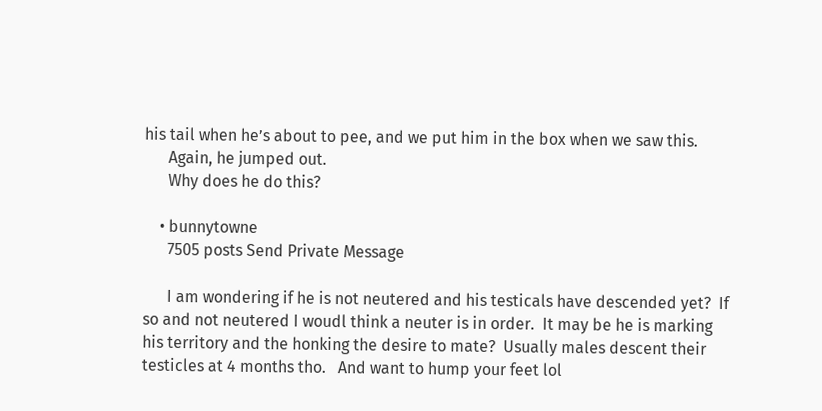his tail when he’s about to pee, and we put him in the box when we saw this.
      Again, he jumped out.
      Why does he do this?

    • bunnytowne
      7505 posts Send Private Message

      I am wondering if he is not neutered and his testicals have descended yet?  If so and not neutered I woudl think a neuter is in order.  It may be he is marking his territory and the honking the desire to mate?  Usually males descent their testicles at 4 months tho.   And want to hump your feet lol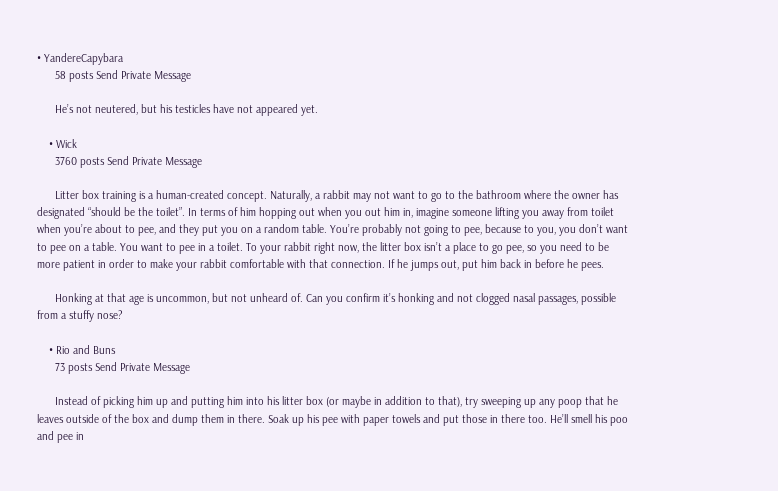• YandereCapybara
      58 posts Send Private Message

      He’s not neutered, but his testicles have not appeared yet.

    • Wick
      3760 posts Send Private Message

      Litter box training is a human-created concept. Naturally, a rabbit may not want to go to the bathroom where the owner has designated “should be the toilet”. In terms of him hopping out when you out him in, imagine someone lifting you away from toilet when you’re about to pee, and they put you on a random table. You’re probably not going to pee, because to you, you don’t want to pee on a table. You want to pee in a toilet. To your rabbit right now, the litter box isn’t a place to go pee, so you need to be more patient in order to make your rabbit comfortable with that connection. If he jumps out, put him back in before he pees.

      Honking at that age is uncommon, but not unheard of. Can you confirm it’s honking and not clogged nasal passages, possible from a stuffy nose?

    • Rio and Buns
      73 posts Send Private Message

      Instead of picking him up and putting him into his litter box (or maybe in addition to that), try sweeping up any poop that he leaves outside of the box and dump them in there. Soak up his pee with paper towels and put those in there too. He’ll smell his poo and pee in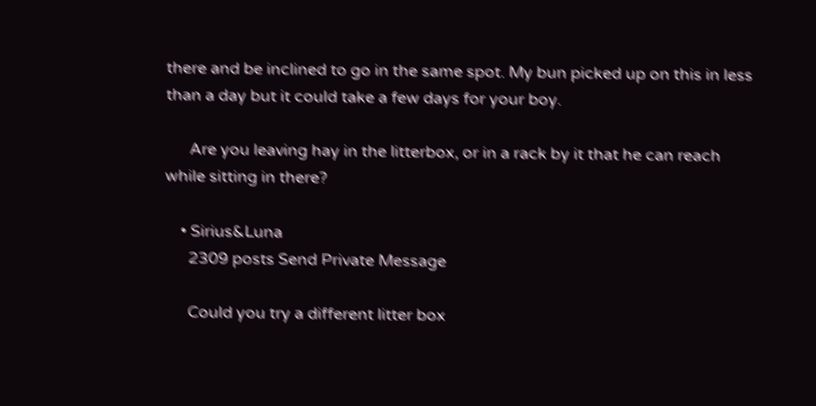there and be inclined to go in the same spot. My bun picked up on this in less than a day but it could take a few days for your boy.

      Are you leaving hay in the litterbox, or in a rack by it that he can reach while sitting in there?

    • Sirius&Luna
      2309 posts Send Private Message

      Could you try a different litter box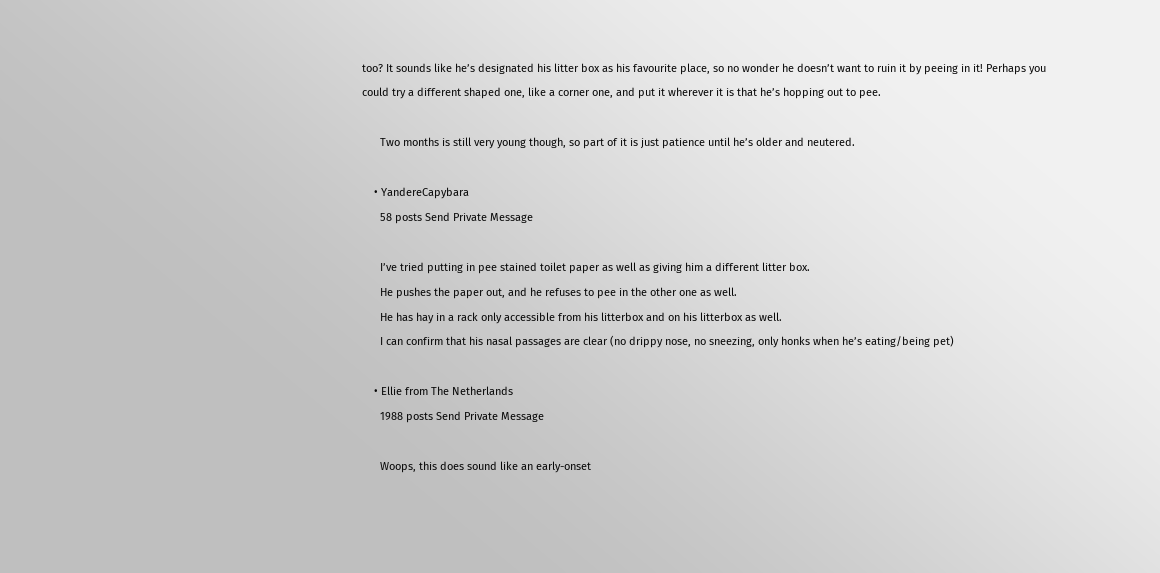too? It sounds like he’s designated his litter box as his favourite place, so no wonder he doesn’t want to ruin it by peeing in it! Perhaps you could try a different shaped one, like a corner one, and put it wherever it is that he’s hopping out to pee.

      Two months is still very young though, so part of it is just patience until he’s older and neutered.

    • YandereCapybara
      58 posts Send Private Message

      I’ve tried putting in pee stained toilet paper as well as giving him a different litter box.
      He pushes the paper out, and he refuses to pee in the other one as well.
      He has hay in a rack only accessible from his litterbox and on his litterbox as well.
      I can confirm that his nasal passages are clear (no drippy nose, no sneezing, only honks when he’s eating/being pet)

    • Ellie from The Netherlands
      1988 posts Send Private Message

      Woops, this does sound like an early-onset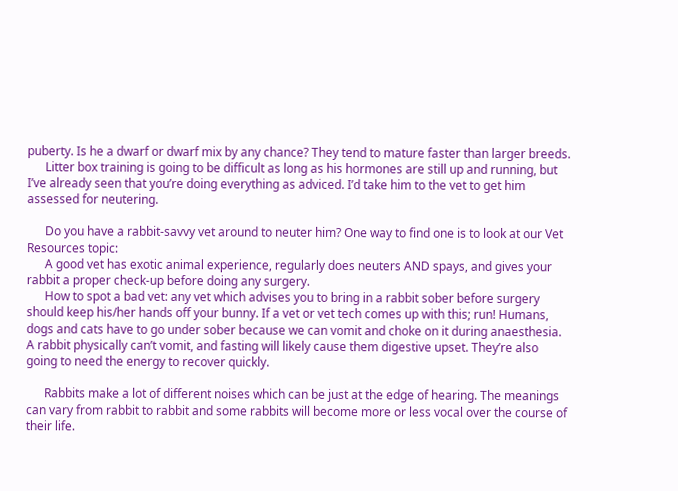puberty. Is he a dwarf or dwarf mix by any chance? They tend to mature faster than larger breeds.
      Litter box training is going to be difficult as long as his hormones are still up and running, but I’ve already seen that you’re doing everything as adviced. I’d take him to the vet to get him assessed for neutering.

      Do you have a rabbit-savvy vet around to neuter him? One way to find one is to look at our Vet Resources topic:
      A good vet has exotic animal experience, regularly does neuters AND spays, and gives your rabbit a proper check-up before doing any surgery.
      How to spot a bad vet: any vet which advises you to bring in a rabbit sober before surgery should keep his/her hands off your bunny. If a vet or vet tech comes up with this; run! Humans, dogs and cats have to go under sober because we can vomit and choke on it during anaesthesia. A rabbit physically can’t vomit, and fasting will likely cause them digestive upset. They’re also going to need the energy to recover quickly.

      Rabbits make a lot of different noises which can be just at the edge of hearing. The meanings can vary from rabbit to rabbit and some rabbits will become more or less vocal over the course of their life.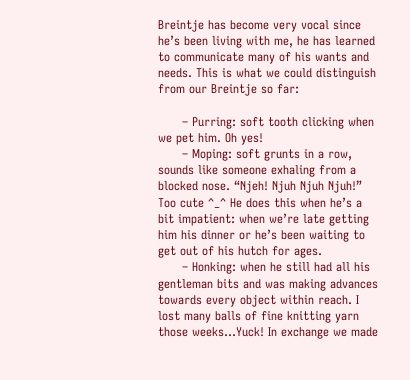Breintje has become very vocal since he’s been living with me, he has learned to communicate many of his wants and needs. This is what we could distinguish from our Breintje so far:

      – Purring: soft tooth clicking when we pet him. Oh yes!
      – Moping: soft grunts in a row, sounds like someone exhaling from a blocked nose. “Njeh! Njuh Njuh Njuh!” Too cute ^_^ He does this when he’s a bit impatient: when we’re late getting him his dinner or he’s been waiting to get out of his hutch for ages.
      – Honking: when he still had all his gentleman bits and was making advances towards every object within reach. I lost many balls of fine knitting yarn those weeks…Yuck! In exchange we made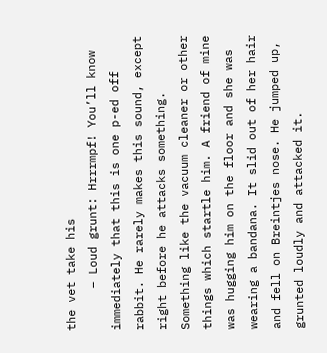the vet take his
      – Loud grunt: Hrrrmpf! You’ll know immediately that this is one p-ed off rabbit. He rarely makes this sound, except right before he attacks something. Something like the vacuum cleaner or other things which startle him. A friend of mine was hugging him on the floor and she was wearing a bandana. It slid out of her hair and fell on Breintjes nose. He jumped up, grunted loudly and attacked it.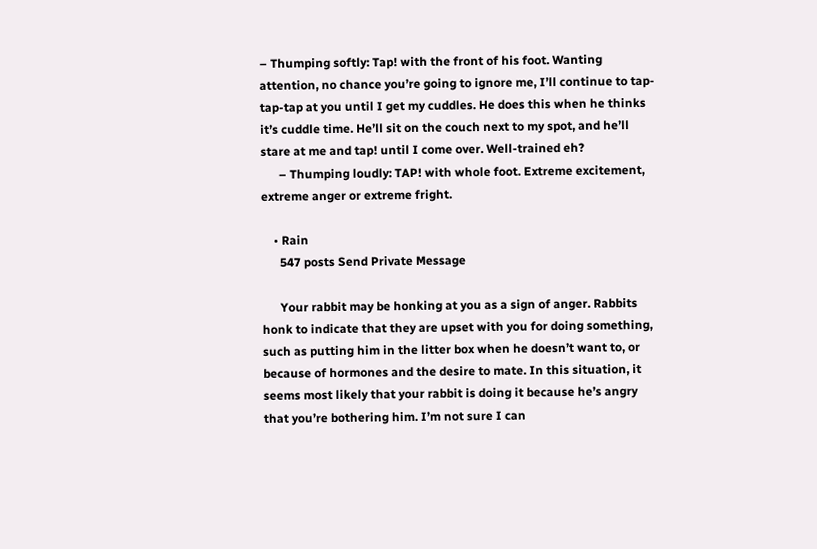– Thumping softly: Tap! with the front of his foot. Wanting attention, no chance you’re going to ignore me, I’ll continue to tap-tap-tap at you until I get my cuddles. He does this when he thinks it’s cuddle time. He’ll sit on the couch next to my spot, and he’ll stare at me and tap! until I come over. Well-trained eh?
      – Thumping loudly: TAP! with whole foot. Extreme excitement, extreme anger or extreme fright.

    • Rain
      547 posts Send Private Message

      Your rabbit may be honking at you as a sign of anger. Rabbits honk to indicate that they are upset with you for doing something, such as putting him in the litter box when he doesn’t want to, or because of hormones and the desire to mate. In this situation, it seems most likely that your rabbit is doing it because he’s angry that you’re bothering him. I’m not sure I can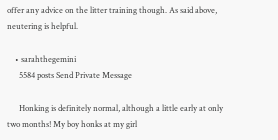offer any advice on the litter training though. As said above, neutering is helpful.

    • sarahthegemini
      5584 posts Send Private Message

      Honking is definitely normal, although a little early at only two months! My boy honks at my girl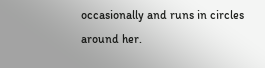occasionally and runs in circles around her.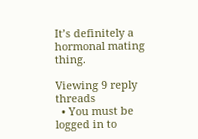It’s definitely a hormonal mating thing.

Viewing 9 reply threads
  • You must be logged in to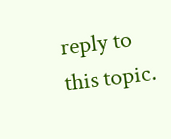reply to this topic.